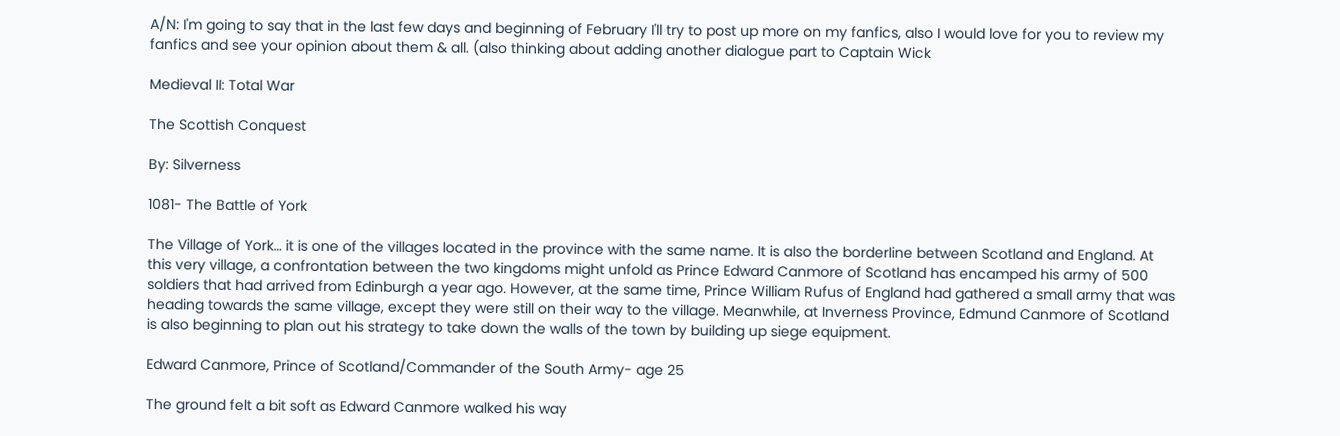A/N: I'm going to say that in the last few days and beginning of February I'll try to post up more on my fanfics, also I would love for you to review my fanfics and see your opinion about them & all. (also thinking about adding another dialogue part to Captain Wick

Medieval II: Total War

The Scottish Conquest

By: Silverness

1081- The Battle of York

The Village of York… it is one of the villages located in the province with the same name. It is also the borderline between Scotland and England. At this very village, a confrontation between the two kingdoms might unfold as Prince Edward Canmore of Scotland has encamped his army of 500 soldiers that had arrived from Edinburgh a year ago. However, at the same time, Prince William Rufus of England had gathered a small army that was heading towards the same village, except they were still on their way to the village. Meanwhile, at Inverness Province, Edmund Canmore of Scotland is also beginning to plan out his strategy to take down the walls of the town by building up siege equipment.

Edward Canmore, Prince of Scotland/Commander of the South Army- age 25

The ground felt a bit soft as Edward Canmore walked his way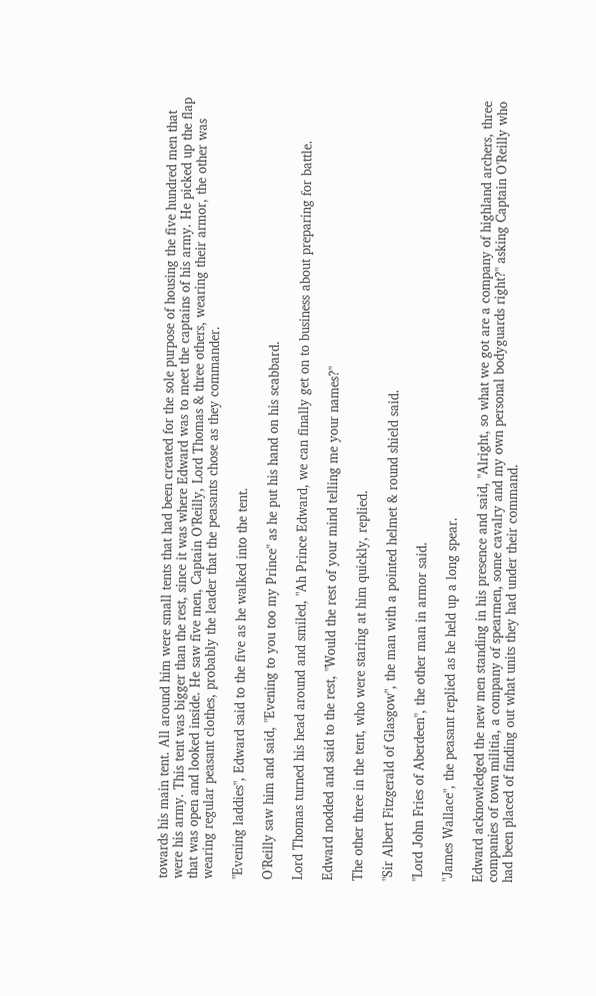towards his main tent. All around him were small tents that had been created for the sole purpose of housing the five hundred men that were his army. This tent was bigger than the rest, since it was where Edward was to meet the captains of his army. He picked up the flap that was open and looked inside. He saw five men, Captain O'Reilly, Lord Thomas & three others, wearing their armor, the other was wearing regular peasant clothes, probably the leader that the peasants chose as they commander.

"Evening laddies", Edward said to the five as he walked into the tent.

O'Reilly saw him and said, "Evening to you too my Prince" as he put his hand on his scabbard.

Lord Thomas turned his head around and smiled, "Ah Prince Edward, we can finally get on to business about preparing for battle.

Edward nodded and said to the rest, "Would the rest of your mind telling me your names?"

The other three in the tent, who were staring at him quickly, replied.

"Sir Albert Fitzgerald of Glasgow", the man with a pointed helmet & round shield said.

"Lord John Fries of Aberdeen", the other man in armor said.

"James Wallace", the peasant replied as he held up a long spear.

Edward acknowledged the new men standing in his presence and said, "Alright, so what we got are a company of highland archers, three companies of town militia, a company of spearmen, some cavalry and my own personal bodyguards right?" asking Captain O'Reilly who had been placed of finding out what units they had under their command.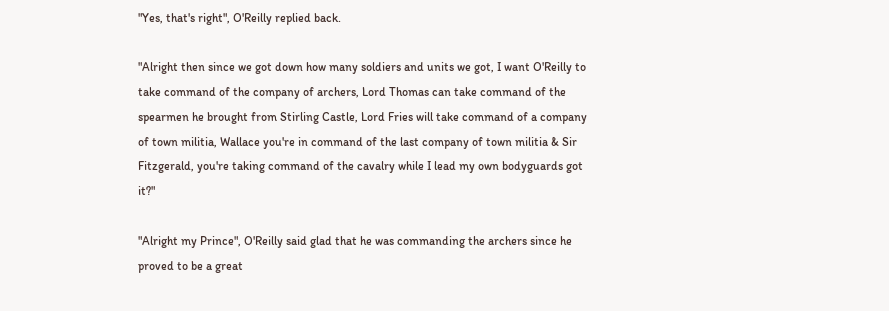"Yes, that's right", O'Reilly replied back.

"Alright then since we got down how many soldiers and units we got, I want O'Reilly to take command of the company of archers, Lord Thomas can take command of the spearmen he brought from Stirling Castle, Lord Fries will take command of a company of town militia, Wallace you're in command of the last company of town militia & Sir Fitzgerald, you're taking command of the cavalry while I lead my own bodyguards got it?"

"Alright my Prince", O'Reilly said glad that he was commanding the archers since he proved to be a great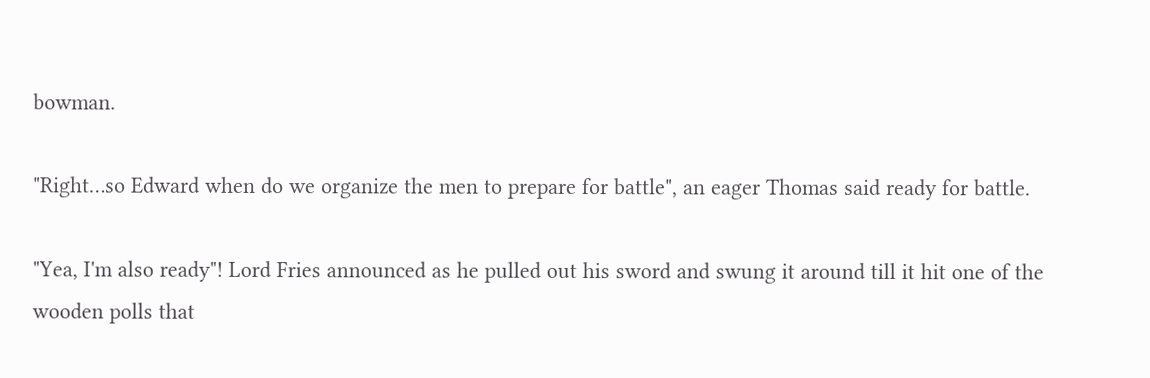bowman.

"Right…so Edward when do we organize the men to prepare for battle", an eager Thomas said ready for battle.

"Yea, I'm also ready"! Lord Fries announced as he pulled out his sword and swung it around till it hit one of the wooden polls that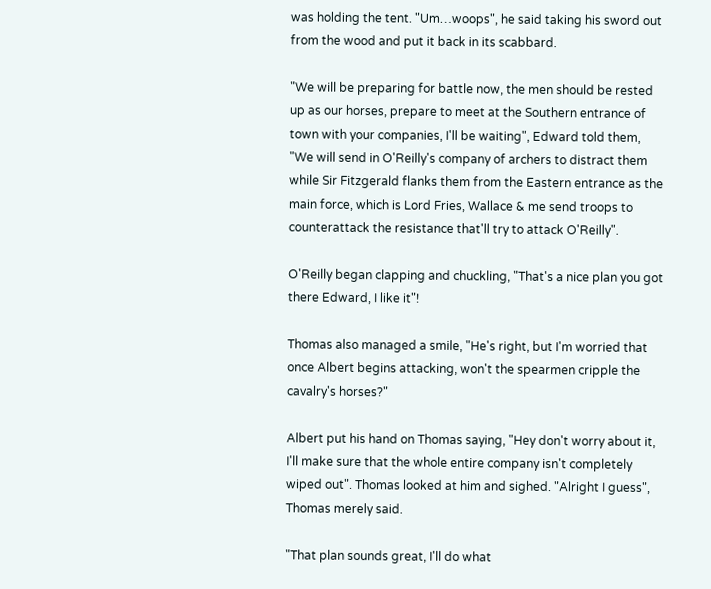was holding the tent. "Um…woops", he said taking his sword out from the wood and put it back in its scabbard.

"We will be preparing for battle now, the men should be rested up as our horses, prepare to meet at the Southern entrance of town with your companies, I'll be waiting", Edward told them, "We will send in O'Reilly's company of archers to distract them while Sir Fitzgerald flanks them from the Eastern entrance as the main force, which is Lord Fries, Wallace & me send troops to counterattack the resistance that'll try to attack O'Reilly".

O'Reilly began clapping and chuckling, "That's a nice plan you got there Edward, I like it"!

Thomas also managed a smile, "He's right, but I'm worried that once Albert begins attacking, won't the spearmen cripple the cavalry's horses?"

Albert put his hand on Thomas saying, "Hey don't worry about it, I'll make sure that the whole entire company isn't completely wiped out". Thomas looked at him and sighed. "Alright I guess", Thomas merely said.

"That plan sounds great, I'll do what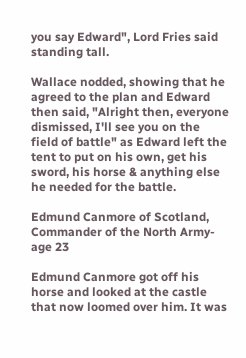you say Edward", Lord Fries said standing tall.

Wallace nodded, showing that he agreed to the plan and Edward then said, "Alright then, everyone dismissed, I'll see you on the field of battle" as Edward left the tent to put on his own, get his sword, his horse & anything else he needed for the battle.

Edmund Canmore of Scotland, Commander of the North Army- age 23

Edmund Canmore got off his horse and looked at the castle that now loomed over him. It was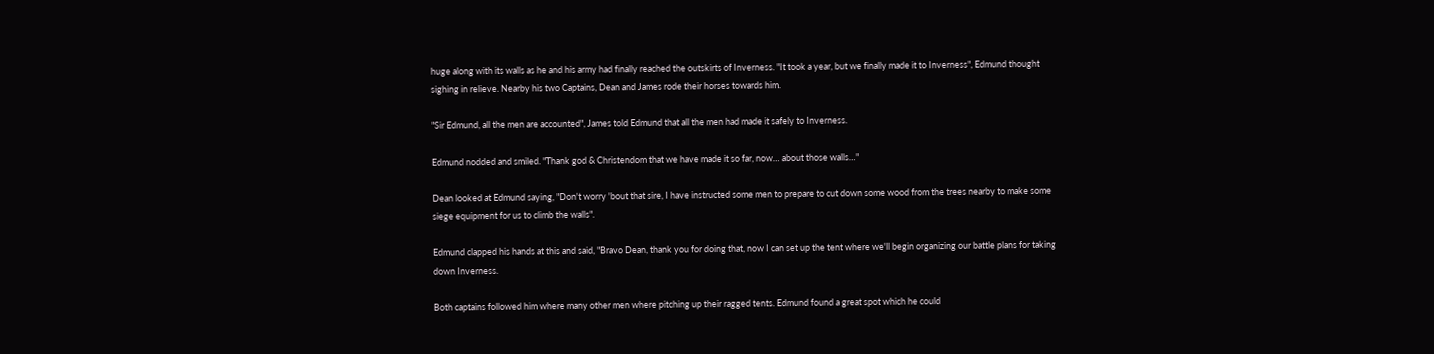huge along with its walls as he and his army had finally reached the outskirts of Inverness. "It took a year, but we finally made it to Inverness", Edmund thought sighing in relieve. Nearby his two Captains, Dean and James rode their horses towards him.

"Sir Edmund, all the men are accounted", James told Edmund that all the men had made it safely to Inverness.

Edmund nodded and smiled. "Thank god & Christendom that we have made it so far, now… about those walls…"

Dean looked at Edmund saying, "Don't worry 'bout that sire, I have instructed some men to prepare to cut down some wood from the trees nearby to make some siege equipment for us to climb the walls".

Edmund clapped his hands at this and said, "Bravo Dean, thank you for doing that, now I can set up the tent where we'll begin organizing our battle plans for taking down Inverness.

Both captains followed him where many other men where pitching up their ragged tents. Edmund found a great spot which he could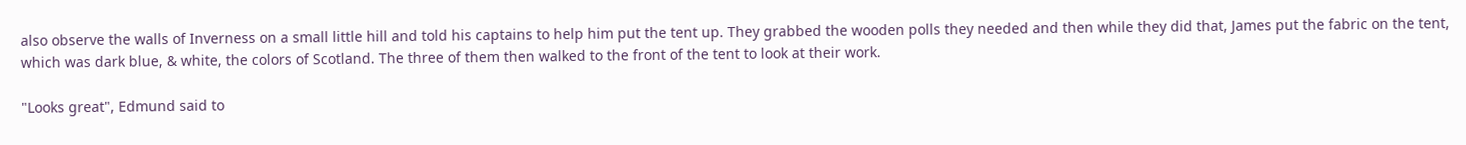also observe the walls of Inverness on a small little hill and told his captains to help him put the tent up. They grabbed the wooden polls they needed and then while they did that, James put the fabric on the tent, which was dark blue, & white, the colors of Scotland. The three of them then walked to the front of the tent to look at their work.

"Looks great", Edmund said to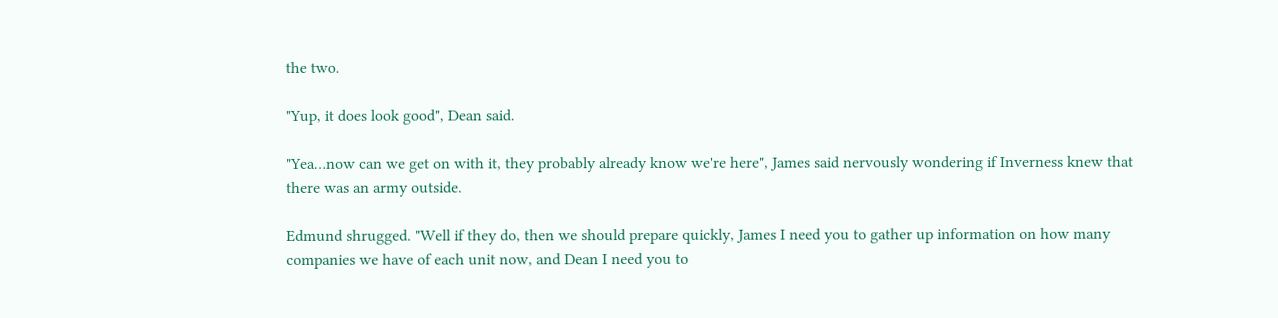the two.

"Yup, it does look good", Dean said.

"Yea…now can we get on with it, they probably already know we're here", James said nervously wondering if Inverness knew that there was an army outside.

Edmund shrugged. "Well if they do, then we should prepare quickly, James I need you to gather up information on how many companies we have of each unit now, and Dean I need you to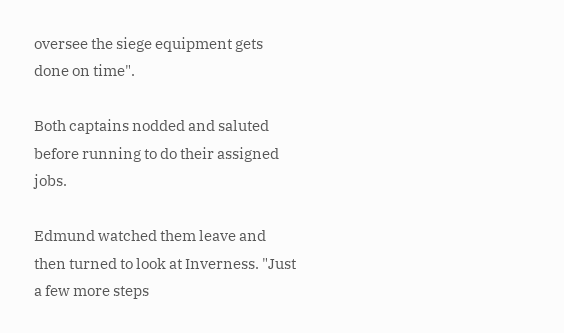oversee the siege equipment gets done on time".

Both captains nodded and saluted before running to do their assigned jobs.

Edmund watched them leave and then turned to look at Inverness. "Just a few more steps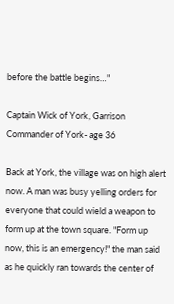before the battle begins…"

Captain Wick of York, Garrison Commander of York- age 36

Back at York, the village was on high alert now. A man was busy yelling orders for everyone that could wield a weapon to form up at the town square. "Form up now, this is an emergency!" the man said as he quickly ran towards the center of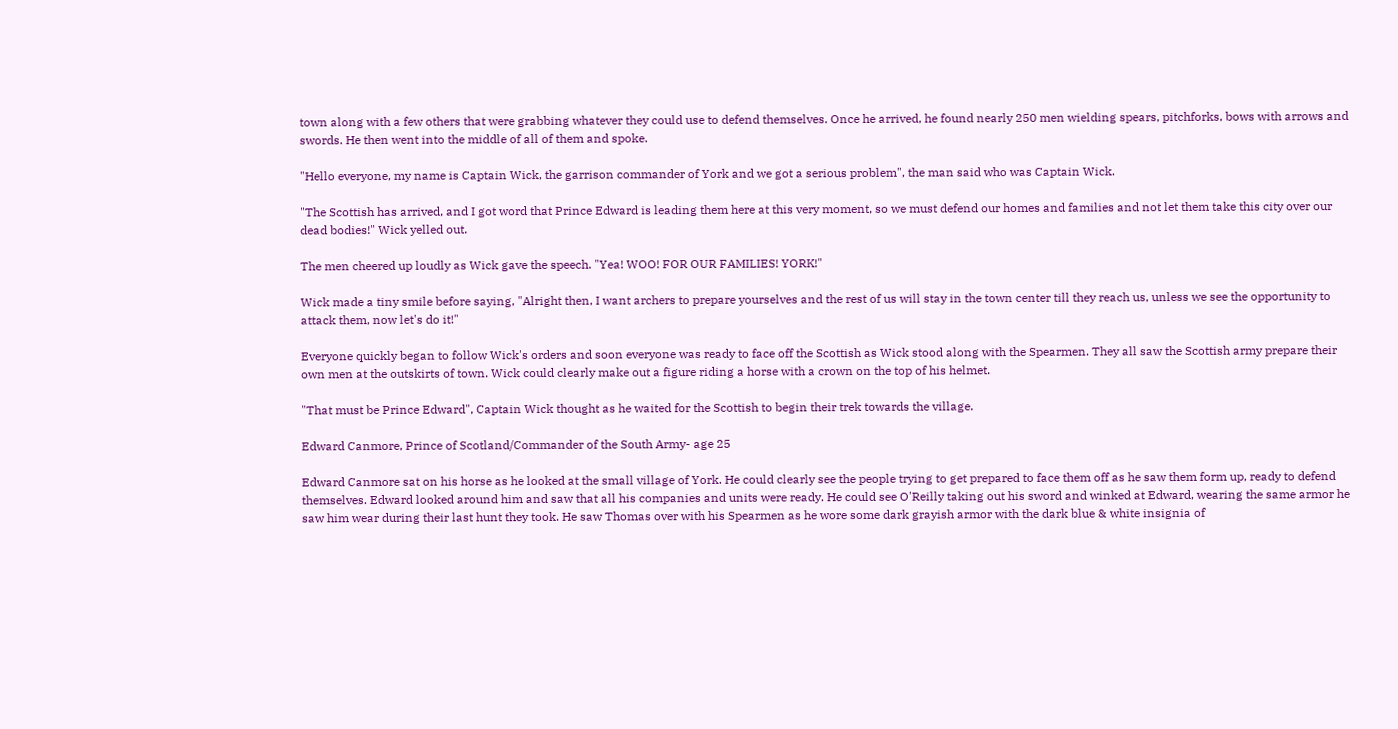town along with a few others that were grabbing whatever they could use to defend themselves. Once he arrived, he found nearly 250 men wielding spears, pitchforks, bows with arrows and swords. He then went into the middle of all of them and spoke.

"Hello everyone, my name is Captain Wick, the garrison commander of York and we got a serious problem", the man said who was Captain Wick.

"The Scottish has arrived, and I got word that Prince Edward is leading them here at this very moment, so we must defend our homes and families and not let them take this city over our dead bodies!" Wick yelled out.

The men cheered up loudly as Wick gave the speech. "Yea! WOO! FOR OUR FAMILIES! YORK!"

Wick made a tiny smile before saying, "Alright then, I want archers to prepare yourselves and the rest of us will stay in the town center till they reach us, unless we see the opportunity to attack them, now let's do it!"

Everyone quickly began to follow Wick's orders and soon everyone was ready to face off the Scottish as Wick stood along with the Spearmen. They all saw the Scottish army prepare their own men at the outskirts of town. Wick could clearly make out a figure riding a horse with a crown on the top of his helmet.

"That must be Prince Edward", Captain Wick thought as he waited for the Scottish to begin their trek towards the village.

Edward Canmore, Prince of Scotland/Commander of the South Army- age 25

Edward Canmore sat on his horse as he looked at the small village of York. He could clearly see the people trying to get prepared to face them off as he saw them form up, ready to defend themselves. Edward looked around him and saw that all his companies and units were ready. He could see O'Reilly taking out his sword and winked at Edward, wearing the same armor he saw him wear during their last hunt they took. He saw Thomas over with his Spearmen as he wore some dark grayish armor with the dark blue & white insignia of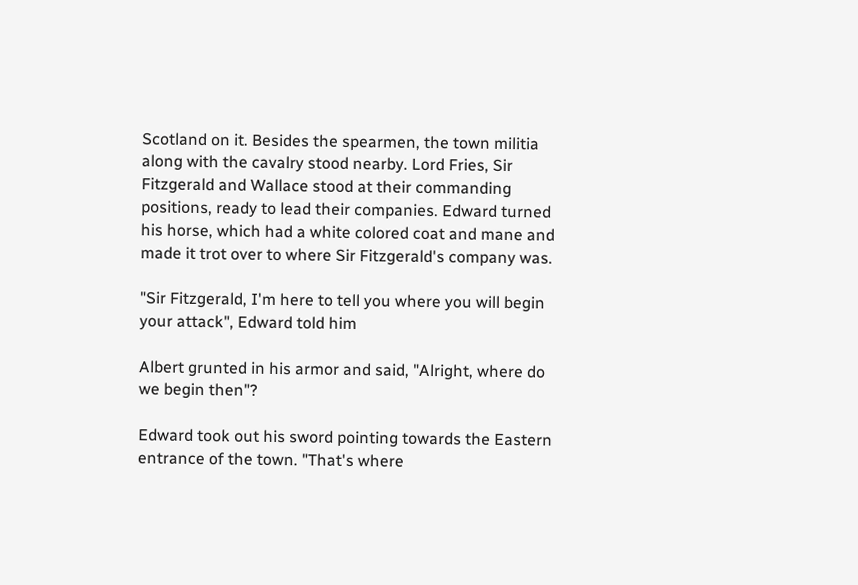Scotland on it. Besides the spearmen, the town militia along with the cavalry stood nearby. Lord Fries, Sir Fitzgerald and Wallace stood at their commanding positions, ready to lead their companies. Edward turned his horse, which had a white colored coat and mane and made it trot over to where Sir Fitzgerald's company was.

"Sir Fitzgerald, I'm here to tell you where you will begin your attack", Edward told him

Albert grunted in his armor and said, "Alright, where do we begin then"?

Edward took out his sword pointing towards the Eastern entrance of the town. "That's where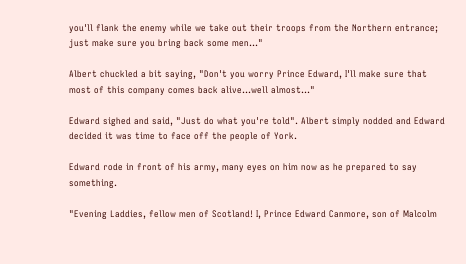you'll flank the enemy while we take out their troops from the Northern entrance; just make sure you bring back some men…"

Albert chuckled a bit saying, "Don't you worry Prince Edward, I'll make sure that most of this company comes back alive…well almost…"

Edward sighed and said, "Just do what you're told". Albert simply nodded and Edward decided it was time to face off the people of York.

Edward rode in front of his army, many eyes on him now as he prepared to say something.

"Evening Laddies, fellow men of Scotland! I, Prince Edward Canmore, son of Malcolm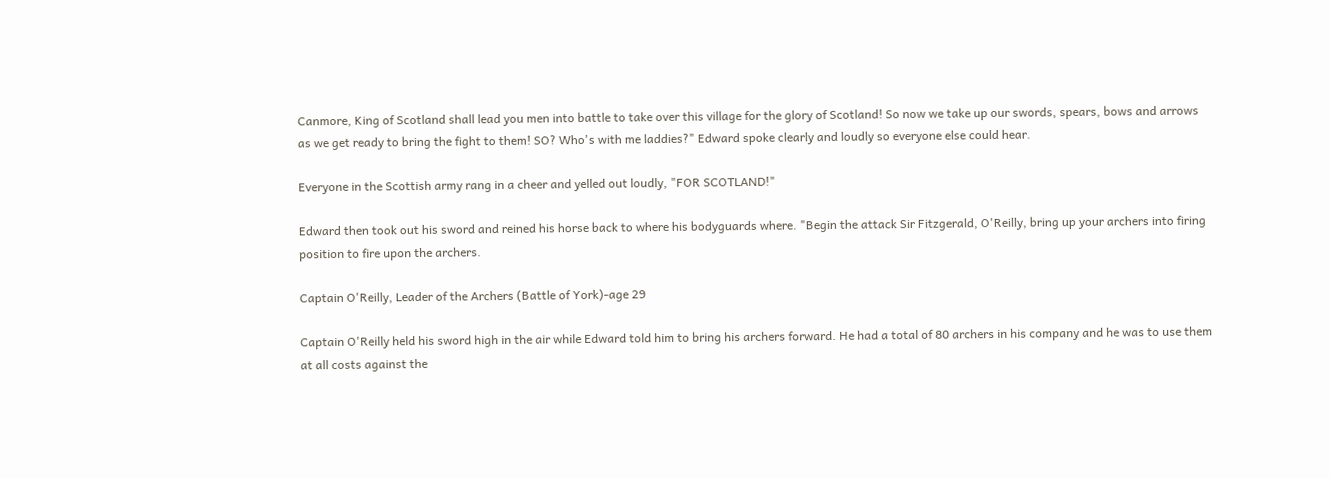Canmore, King of Scotland shall lead you men into battle to take over this village for the glory of Scotland! So now we take up our swords, spears, bows and arrows as we get ready to bring the fight to them! SO? Who's with me laddies?" Edward spoke clearly and loudly so everyone else could hear.

Everyone in the Scottish army rang in a cheer and yelled out loudly, "FOR SCOTLAND!"

Edward then took out his sword and reined his horse back to where his bodyguards where. "Begin the attack Sir Fitzgerald, O'Reilly, bring up your archers into firing position to fire upon the archers.

Captain O'Reilly, Leader of the Archers (Battle of York)-age 29

Captain O'Reilly held his sword high in the air while Edward told him to bring his archers forward. He had a total of 80 archers in his company and he was to use them at all costs against the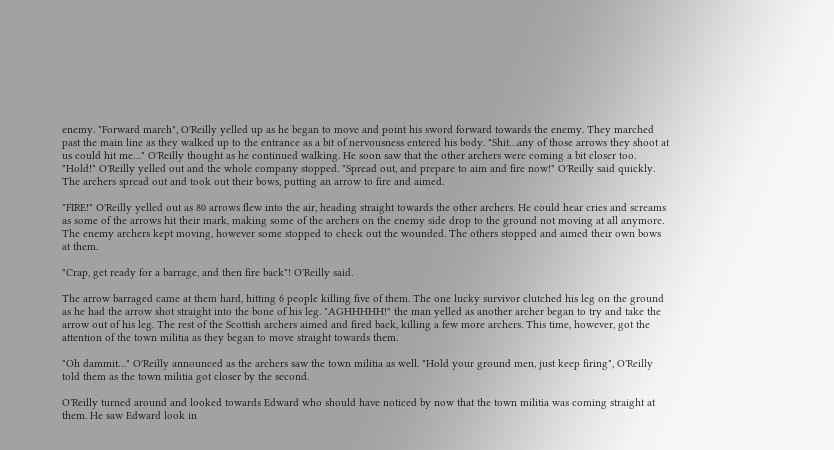enemy. "Forward march", O'Reilly yelled up as he began to move and point his sword forward towards the enemy. They marched past the main line as they walked up to the entrance as a bit of nervousness entered his body. "Shit…any of those arrows they shoot at us could hit me…" O'Reilly thought as he continued walking. He soon saw that the other archers were coming a bit closer too. "Hold!" O'Reilly yelled out and the whole company stopped. "Spread out, and prepare to aim and fire now!" O'Reilly said quickly. The archers spread out and took out their bows, putting an arrow to fire and aimed.

"FIRE!" O'Reilly yelled out as 80 arrows flew into the air, heading straight towards the other archers. He could hear cries and screams as some of the arrows hit their mark, making some of the archers on the enemy side drop to the ground not moving at all anymore. The enemy archers kept moving, however some stopped to check out the wounded. The others stopped and aimed their own bows at them.

"Crap, get ready for a barrage, and then fire back"! O'Reilly said.

The arrow barraged came at them hard, hitting 6 people killing five of them. The one lucky survivor clutched his leg on the ground as he had the arrow shot straight into the bone of his leg. "AGHHHHH!" the man yelled as another archer began to try and take the arrow out of his leg. The rest of the Scottish archers aimed and fired back, killing a few more archers. This time, however, got the attention of the town militia as they began to move straight towards them.

"Oh dammit…" O'Reilly announced as the archers saw the town militia as well. "Hold your ground men, just keep firing", O'Reilly told them as the town militia got closer by the second.

O'Reilly turned around and looked towards Edward who should have noticed by now that the town militia was coming straight at them. He saw Edward look in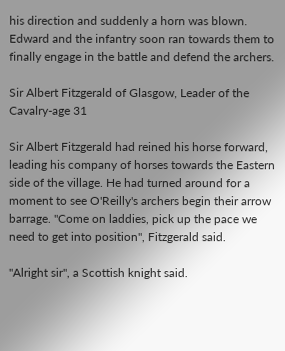his direction and suddenly a horn was blown. Edward and the infantry soon ran towards them to finally engage in the battle and defend the archers.

Sir Albert Fitzgerald of Glasgow, Leader of the Cavalry-age 31

Sir Albert Fitzgerald had reined his horse forward, leading his company of horses towards the Eastern side of the village. He had turned around for a moment to see O'Reilly's archers begin their arrow barrage. "Come on laddies, pick up the pace we need to get into position", Fitzgerald said.

"Alright sir", a Scottish knight said.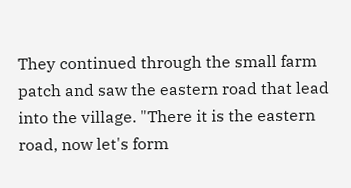They continued through the small farm patch and saw the eastern road that lead into the village. "There it is the eastern road, now let's form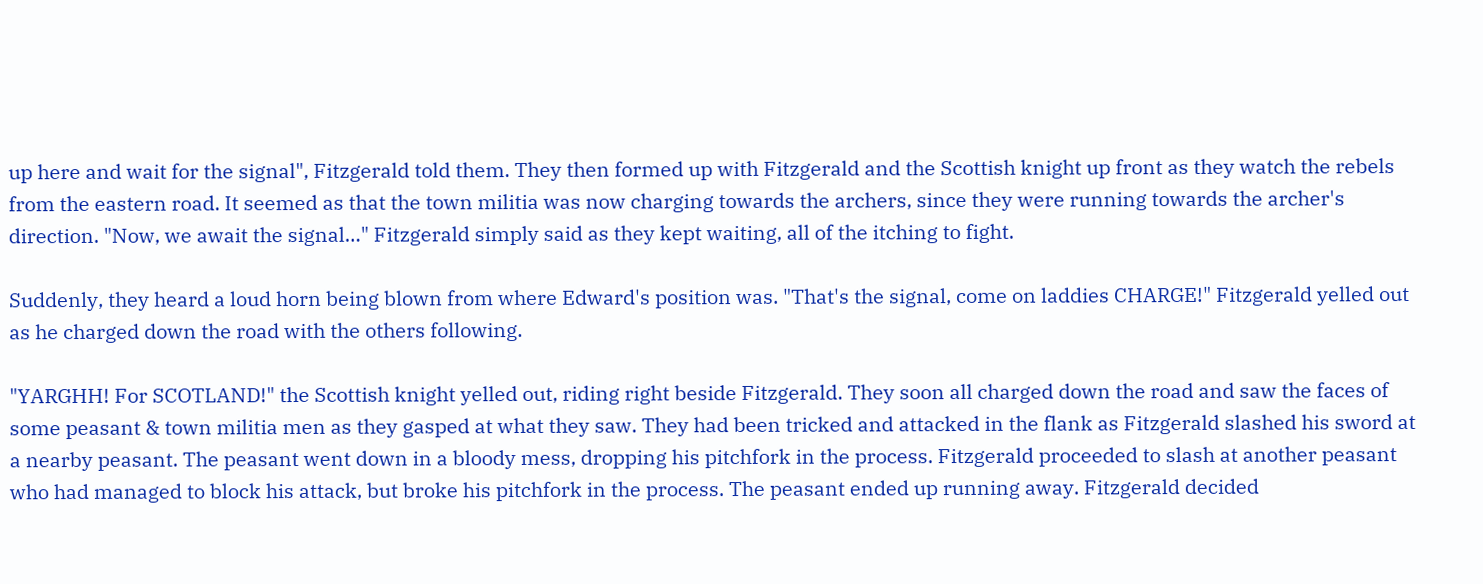up here and wait for the signal", Fitzgerald told them. They then formed up with Fitzgerald and the Scottish knight up front as they watch the rebels from the eastern road. It seemed as that the town militia was now charging towards the archers, since they were running towards the archer's direction. "Now, we await the signal…" Fitzgerald simply said as they kept waiting, all of the itching to fight.

Suddenly, they heard a loud horn being blown from where Edward's position was. "That's the signal, come on laddies CHARGE!" Fitzgerald yelled out as he charged down the road with the others following.

"YARGHH! For SCOTLAND!" the Scottish knight yelled out, riding right beside Fitzgerald. They soon all charged down the road and saw the faces of some peasant & town militia men as they gasped at what they saw. They had been tricked and attacked in the flank as Fitzgerald slashed his sword at a nearby peasant. The peasant went down in a bloody mess, dropping his pitchfork in the process. Fitzgerald proceeded to slash at another peasant who had managed to block his attack, but broke his pitchfork in the process. The peasant ended up running away. Fitzgerald decided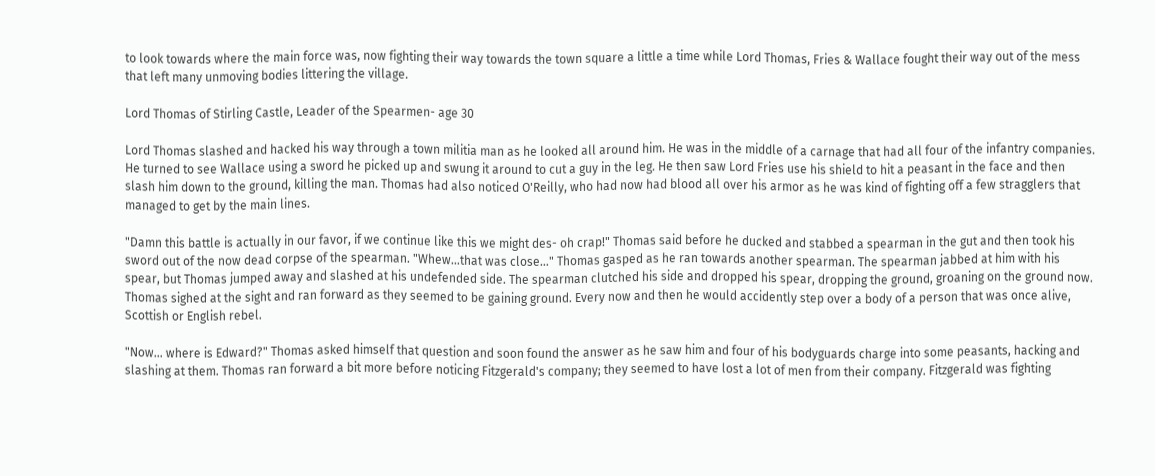to look towards where the main force was, now fighting their way towards the town square a little a time while Lord Thomas, Fries & Wallace fought their way out of the mess that left many unmoving bodies littering the village.

Lord Thomas of Stirling Castle, Leader of the Spearmen- age 30

Lord Thomas slashed and hacked his way through a town militia man as he looked all around him. He was in the middle of a carnage that had all four of the infantry companies. He turned to see Wallace using a sword he picked up and swung it around to cut a guy in the leg. He then saw Lord Fries use his shield to hit a peasant in the face and then slash him down to the ground, killing the man. Thomas had also noticed O'Reilly, who had now had blood all over his armor as he was kind of fighting off a few stragglers that managed to get by the main lines.

"Damn this battle is actually in our favor, if we continue like this we might des- oh crap!" Thomas said before he ducked and stabbed a spearman in the gut and then took his sword out of the now dead corpse of the spearman. "Whew…that was close…" Thomas gasped as he ran towards another spearman. The spearman jabbed at him with his spear, but Thomas jumped away and slashed at his undefended side. The spearman clutched his side and dropped his spear, dropping the ground, groaning on the ground now. Thomas sighed at the sight and ran forward as they seemed to be gaining ground. Every now and then he would accidently step over a body of a person that was once alive, Scottish or English rebel.

"Now… where is Edward?" Thomas asked himself that question and soon found the answer as he saw him and four of his bodyguards charge into some peasants, hacking and slashing at them. Thomas ran forward a bit more before noticing Fitzgerald's company; they seemed to have lost a lot of men from their company. Fitzgerald was fighting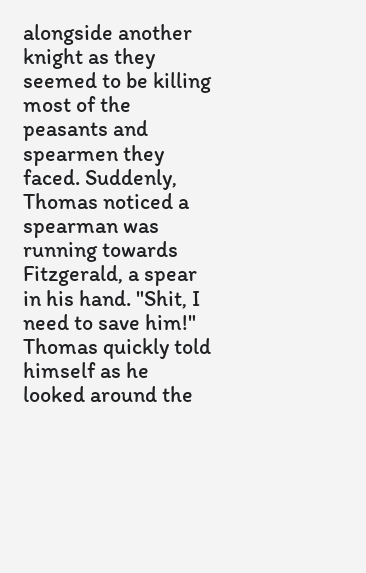alongside another knight as they seemed to be killing most of the peasants and spearmen they faced. Suddenly, Thomas noticed a spearman was running towards Fitzgerald, a spear in his hand. "Shit, I need to save him!" Thomas quickly told himself as he looked around the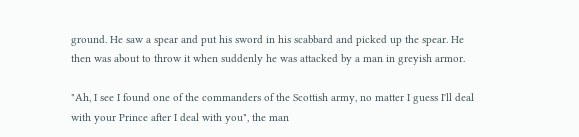ground. He saw a spear and put his sword in his scabbard and picked up the spear. He then was about to throw it when suddenly he was attacked by a man in greyish armor.

"Ah, I see I found one of the commanders of the Scottish army, no matter I guess I'll deal with your Prince after I deal with you", the man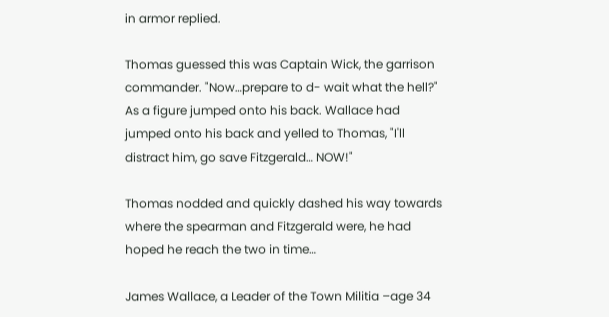in armor replied.

Thomas guessed this was Captain Wick, the garrison commander. "Now…prepare to d- wait what the hell?" As a figure jumped onto his back. Wallace had jumped onto his back and yelled to Thomas, "I'll distract him, go save Fitzgerald… NOW!"

Thomas nodded and quickly dashed his way towards where the spearman and Fitzgerald were, he had hoped he reach the two in time…

James Wallace, a Leader of the Town Militia –age 34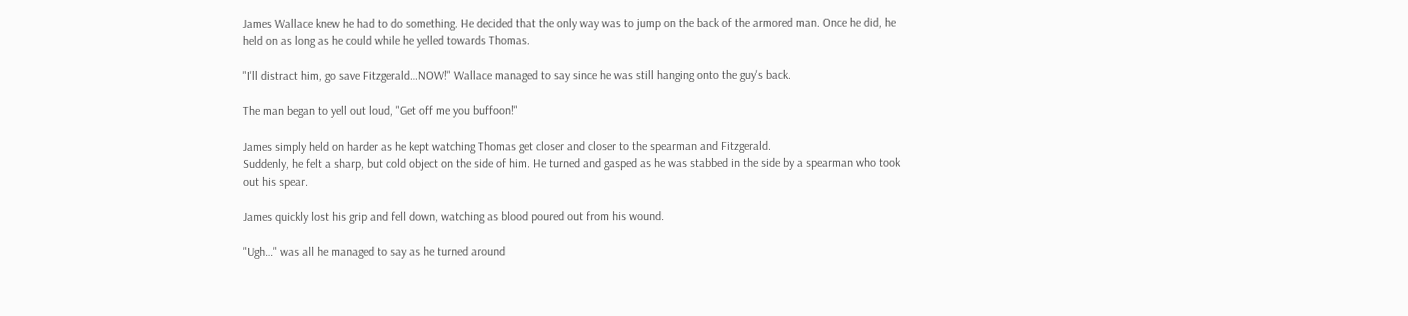James Wallace knew he had to do something. He decided that the only way was to jump on the back of the armored man. Once he did, he held on as long as he could while he yelled towards Thomas.

"I'll distract him, go save Fitzgerald…NOW!" Wallace managed to say since he was still hanging onto the guy's back.

The man began to yell out loud, "Get off me you buffoon!"

James simply held on harder as he kept watching Thomas get closer and closer to the spearman and Fitzgerald.
Suddenly, he felt a sharp, but cold object on the side of him. He turned and gasped as he was stabbed in the side by a spearman who took out his spear.

James quickly lost his grip and fell down, watching as blood poured out from his wound.

"Ugh…" was all he managed to say as he turned around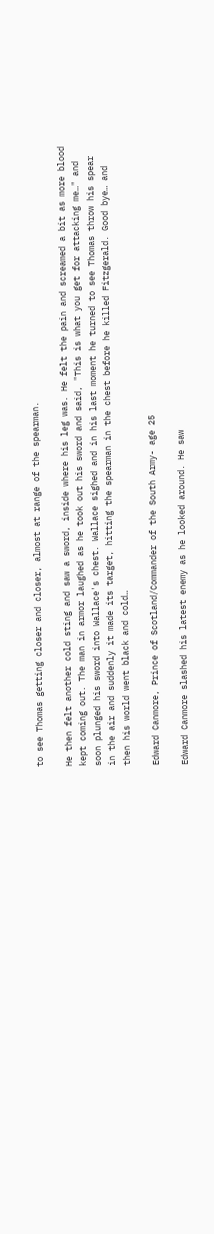to see Thomas getting closer and closer, almost at range of the spearman.

He then felt another cold sting and saw a sword, inside where his leg was. He felt the pain and screamed a bit as more blood kept coming out. The man in armor laughed as he took out his sword and said, "This is what you get for attacking me…" and soon plunged his sword into Wallace's chest. Wallace sighed and in his last moment he turned to see Thomas throw his spear in the air and suddenly it made its target, hitting the spearman in the chest before he killed Fitzgerald. Good bye… and then his world went black and cold…

Edward Canmore, Prince of Scotland/Commander of the South Army- age 25

Edward Canmore slashed his latest enemy as he looked around. He saw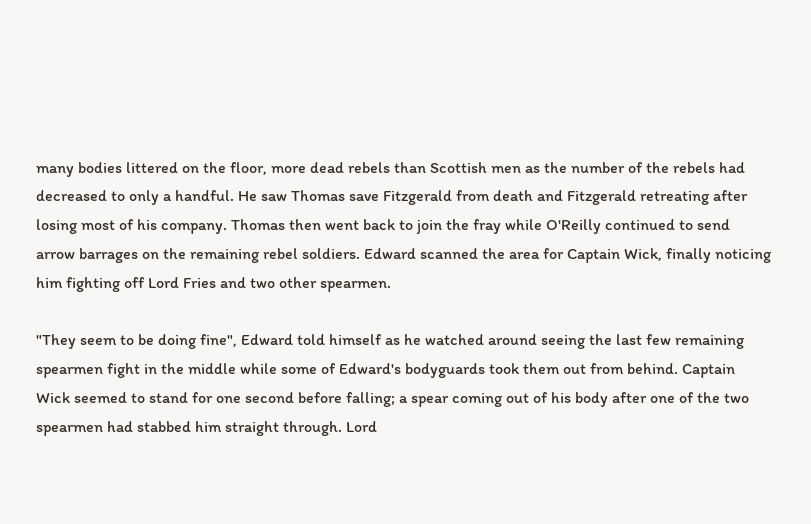many bodies littered on the floor, more dead rebels than Scottish men as the number of the rebels had decreased to only a handful. He saw Thomas save Fitzgerald from death and Fitzgerald retreating after losing most of his company. Thomas then went back to join the fray while O'Reilly continued to send arrow barrages on the remaining rebel soldiers. Edward scanned the area for Captain Wick, finally noticing him fighting off Lord Fries and two other spearmen.

"They seem to be doing fine", Edward told himself as he watched around seeing the last few remaining spearmen fight in the middle while some of Edward's bodyguards took them out from behind. Captain Wick seemed to stand for one second before falling; a spear coming out of his body after one of the two spearmen had stabbed him straight through. Lord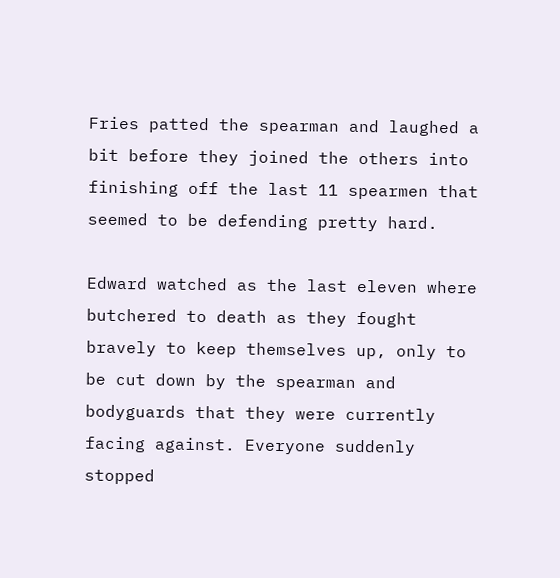Fries patted the spearman and laughed a bit before they joined the others into finishing off the last 11 spearmen that seemed to be defending pretty hard.

Edward watched as the last eleven where butchered to death as they fought bravely to keep themselves up, only to be cut down by the spearman and bodyguards that they were currently facing against. Everyone suddenly stopped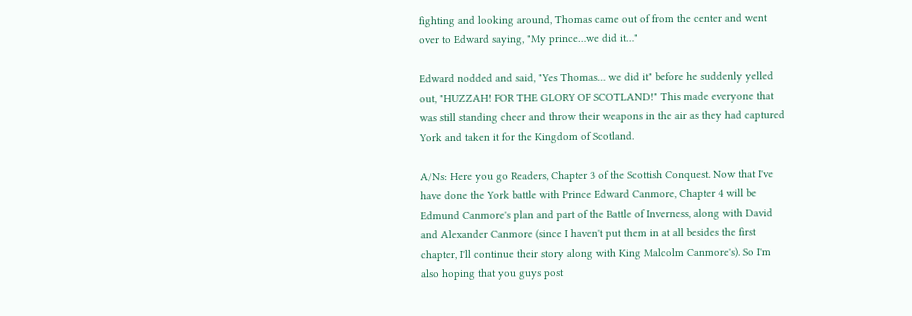fighting and looking around, Thomas came out of from the center and went over to Edward saying, "My prince…we did it…"

Edward nodded and said, "Yes Thomas… we did it" before he suddenly yelled out, "HUZZAH! FOR THE GLORY OF SCOTLAND!" This made everyone that was still standing cheer and throw their weapons in the air as they had captured York and taken it for the Kingdom of Scotland.

A/Ns: Here you go Readers, Chapter 3 of the Scottish Conquest. Now that I've have done the York battle with Prince Edward Canmore, Chapter 4 will be Edmund Canmore's plan and part of the Battle of Inverness, along with David and Alexander Canmore (since I haven't put them in at all besides the first chapter, I'll continue their story along with King Malcolm Canmore's). So I'm also hoping that you guys post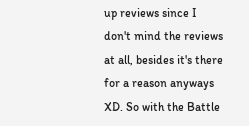up reviews since I don't mind the reviews at all, besides it's there for a reason anyways XD. So with the Battle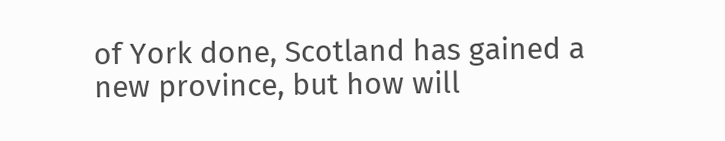of York done, Scotland has gained a new province, but how will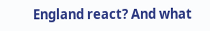England react? And what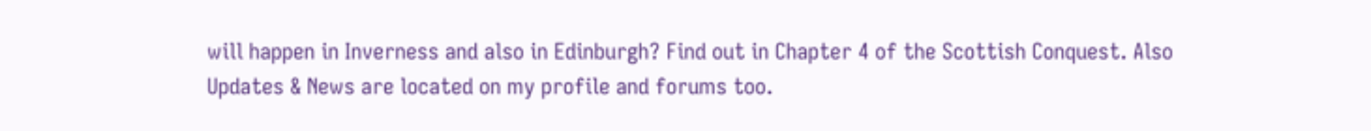will happen in Inverness and also in Edinburgh? Find out in Chapter 4 of the Scottish Conquest. Also Updates & News are located on my profile and forums too.